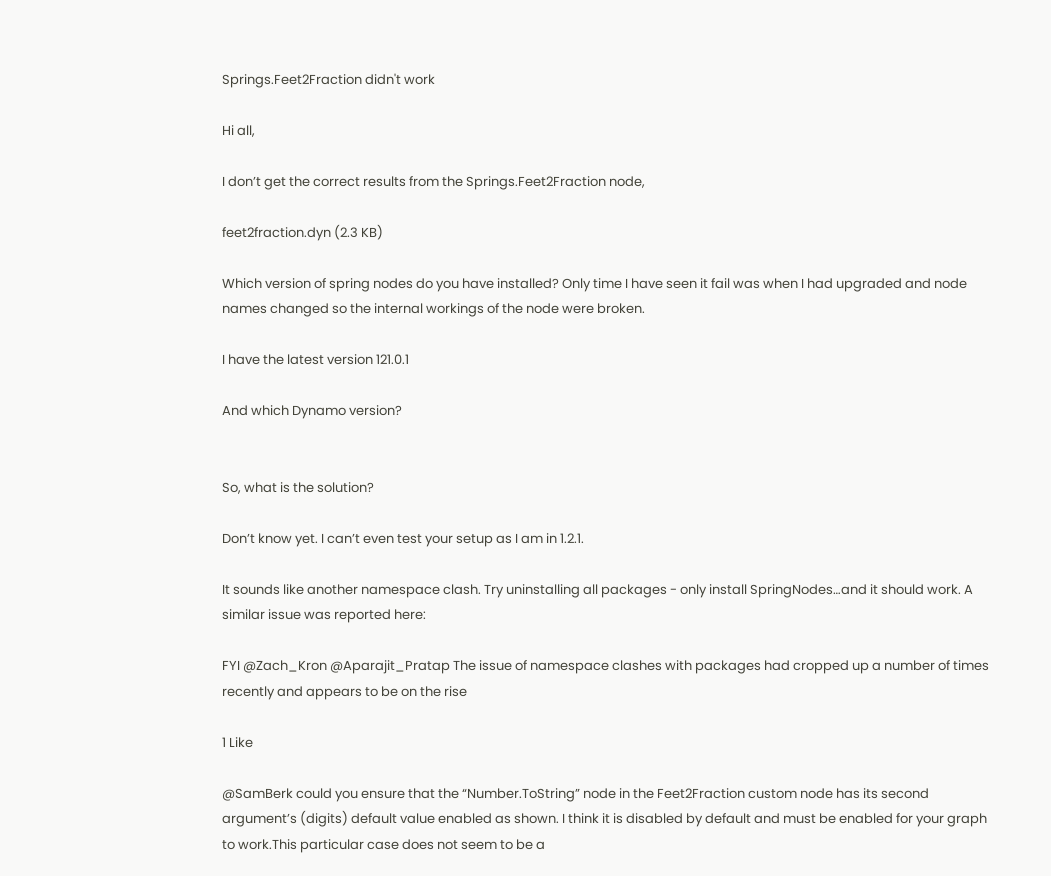Springs.Feet2Fraction didn't work

Hi all,

I don’t get the correct results from the Springs.Feet2Fraction node,

feet2fraction.dyn (2.3 KB)

Which version of spring nodes do you have installed? Only time I have seen it fail was when I had upgraded and node names changed so the internal workings of the node were broken.

I have the latest version 121.0.1

And which Dynamo version?


So, what is the solution?

Don’t know yet. I can’t even test your setup as I am in 1.2.1.

It sounds like another namespace clash. Try uninstalling all packages - only install SpringNodes…and it should work. A similar issue was reported here:

FYI @Zach_Kron @Aparajit_Pratap The issue of namespace clashes with packages had cropped up a number of times recently and appears to be on the rise

1 Like

@SamBerk could you ensure that the “Number.ToString” node in the Feet2Fraction custom node has its second argument’s (digits) default value enabled as shown. I think it is disabled by default and must be enabled for your graph to work.This particular case does not seem to be a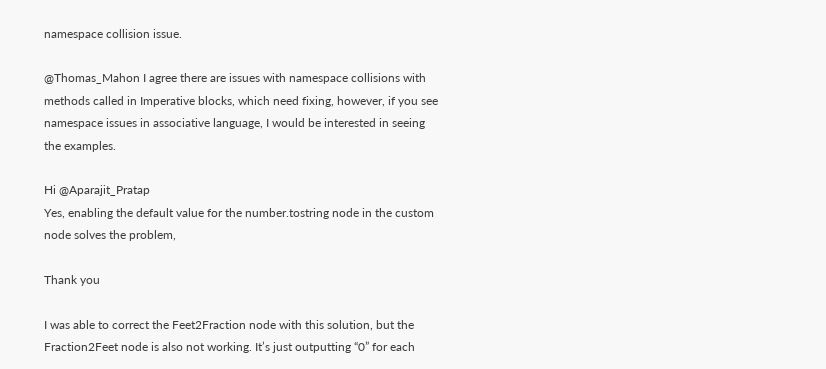namespace collision issue.

@Thomas_Mahon I agree there are issues with namespace collisions with methods called in Imperative blocks, which need fixing, however, if you see namespace issues in associative language, I would be interested in seeing the examples.

Hi @Aparajit_Pratap
Yes, enabling the default value for the number.tostring node in the custom node solves the problem,

Thank you

I was able to correct the Feet2Fraction node with this solution, but the Fraction2Feet node is also not working. It’s just outputting “0” for each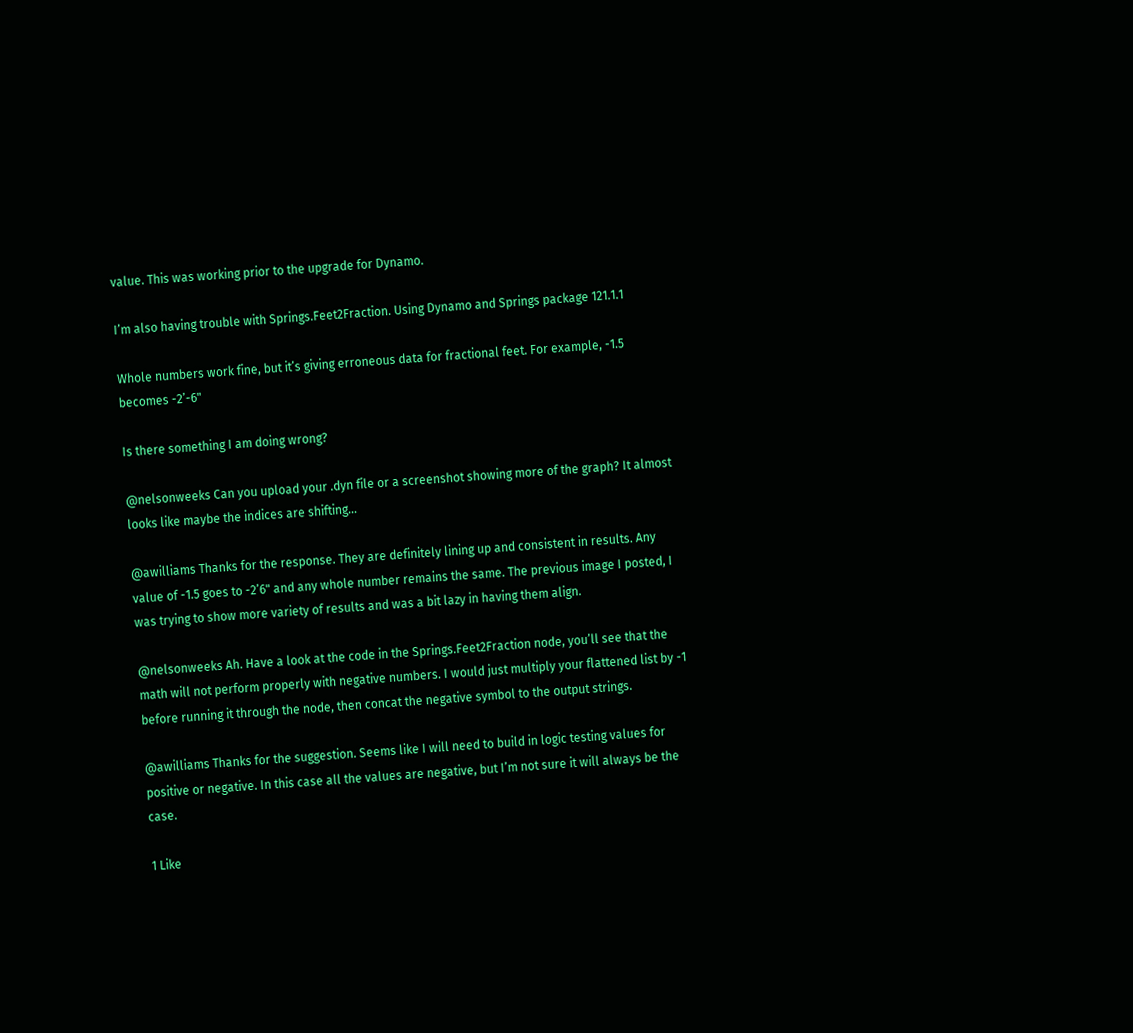value. This was working prior to the upgrade for Dynamo.

I’m also having trouble with Springs.Feet2Fraction. Using Dynamo and Springs package 121.1.1

Whole numbers work fine, but it’s giving erroneous data for fractional feet. For example, -1.5 becomes -2’-6"

Is there something I am doing wrong?

@nelsonweeks Can you upload your .dyn file or a screenshot showing more of the graph? It almost looks like maybe the indices are shifting…

@awilliams Thanks for the response. They are definitely lining up and consistent in results. Any value of -1.5 goes to -2’6" and any whole number remains the same. The previous image I posted, I was trying to show more variety of results and was a bit lazy in having them align.

@nelsonweeks Ah. Have a look at the code in the Springs.Feet2Fraction node, you’ll see that the math will not perform properly with negative numbers. I would just multiply your flattened list by -1 before running it through the node, then concat the negative symbol to the output strings.

@awilliams Thanks for the suggestion. Seems like I will need to build in logic testing values for positive or negative. In this case all the values are negative, but I’m not sure it will always be the case.

1 Like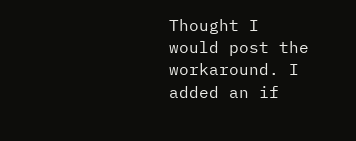Thought I would post the workaround. I added an if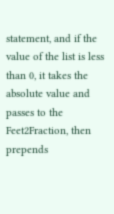statement, and if the value of the list is less than 0, it takes the absolute value and passes to the Feet2Fraction, then prepends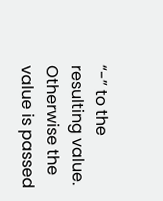“-” to the resulting value. Otherwise the value is passed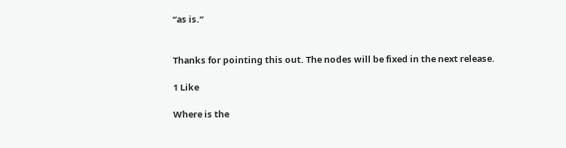“as is.”


Thanks for pointing this out. The nodes will be fixed in the next release.

1 Like

Where is the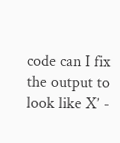code can I fix the output to look like X’ -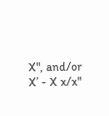X", and/or X’ - X x/x"